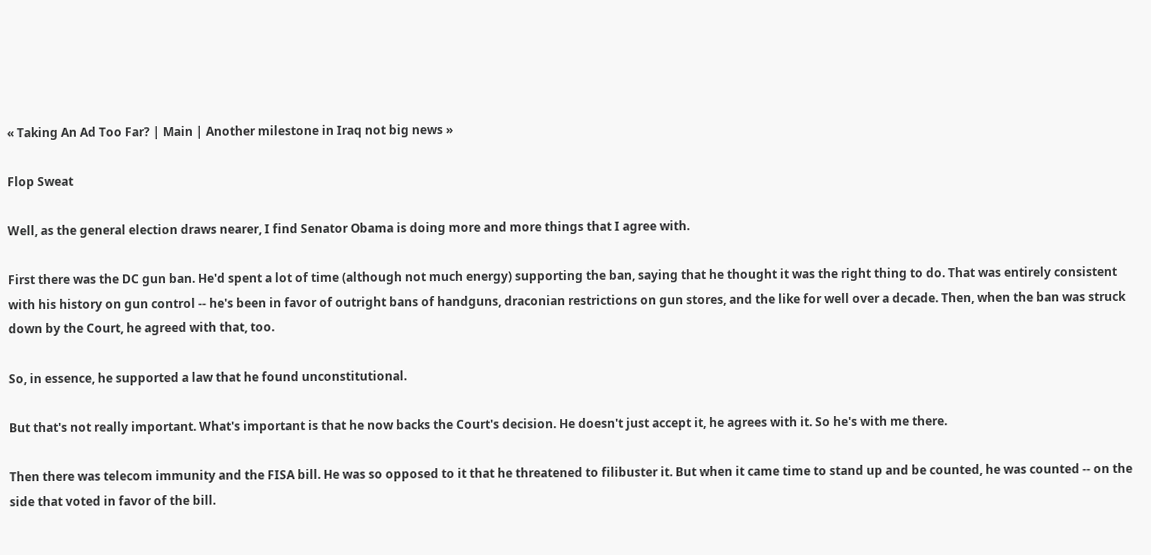« Taking An Ad Too Far? | Main | Another milestone in Iraq not big news »

Flop Sweat

Well, as the general election draws nearer, I find Senator Obama is doing more and more things that I agree with.

First there was the DC gun ban. He'd spent a lot of time (although not much energy) supporting the ban, saying that he thought it was the right thing to do. That was entirely consistent with his history on gun control -- he's been in favor of outright bans of handguns, draconian restrictions on gun stores, and the like for well over a decade. Then, when the ban was struck down by the Court, he agreed with that, too.

So, in essence, he supported a law that he found unconstitutional.

But that's not really important. What's important is that he now backs the Court's decision. He doesn't just accept it, he agrees with it. So he's with me there.

Then there was telecom immunity and the FISA bill. He was so opposed to it that he threatened to filibuster it. But when it came time to stand up and be counted, he was counted -- on the side that voted in favor of the bill.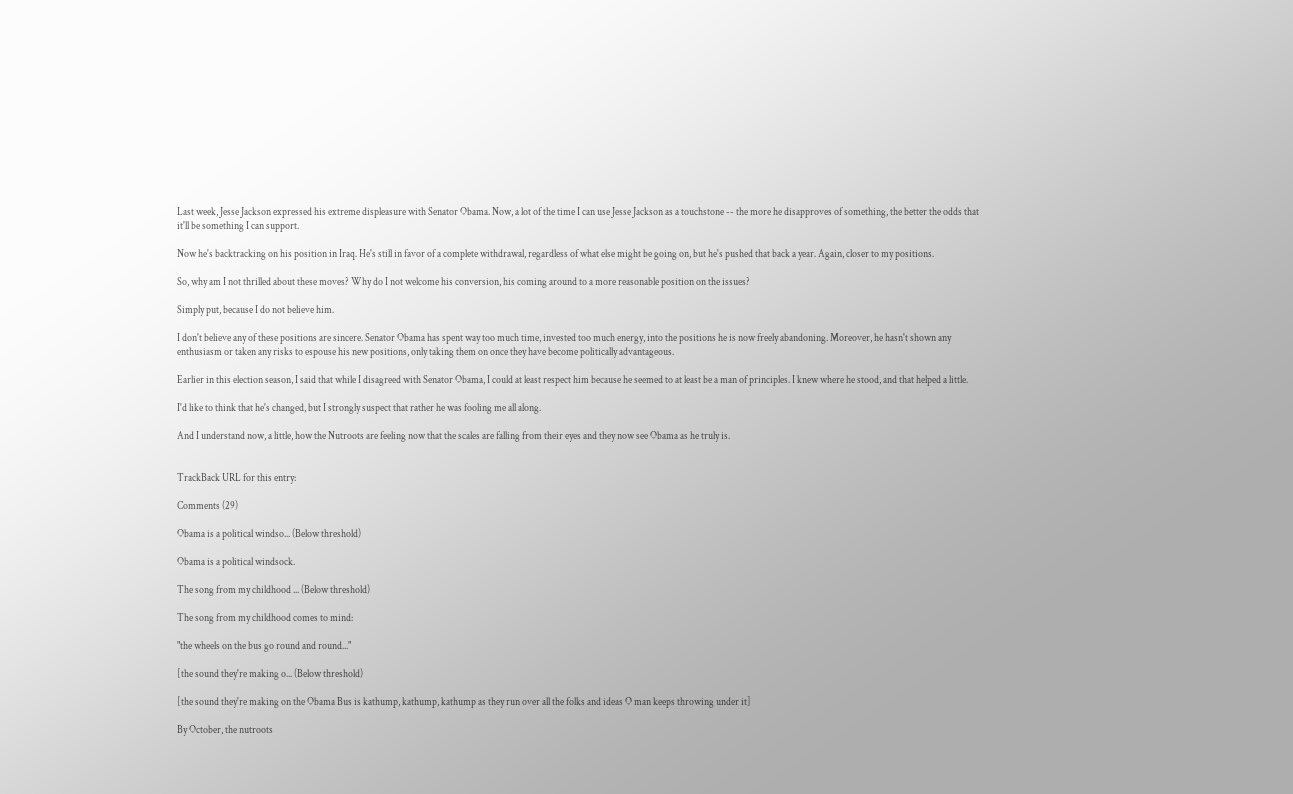Last week, Jesse Jackson expressed his extreme displeasure with Senator Obama. Now, a lot of the time I can use Jesse Jackson as a touchstone -- the more he disapproves of something, the better the odds that it'll be something I can support.

Now he's backtracking on his position in Iraq. He's still in favor of a complete withdrawal, regardless of what else might be going on, but he's pushed that back a year. Again, closer to my positions.

So, why am I not thrilled about these moves? Why do I not welcome his conversion, his coming around to a more reasonable position on the issues?

Simply put, because I do not believe him.

I don't believe any of these positions are sincere. Senator Obama has spent way too much time, invested too much energy, into the positions he is now freely abandoning. Moreover, he hasn't shown any enthusiasm or taken any risks to espouse his new positions, only taking them on once they have become politically advantageous.

Earlier in this election season, I said that while I disagreed with Senator Obama, I could at least respect him because he seemed to at least be a man of principles. I knew where he stood, and that helped a little.

I'd like to think that he's changed, but I strongly suspect that rather he was fooling me all along.

And I understand now, a little, how the Nutroots are feeling now that the scales are falling from their eyes and they now see Obama as he truly is.


TrackBack URL for this entry:

Comments (29)

Obama is a political windso... (Below threshold)

Obama is a political windsock.

The song from my childhood ... (Below threshold)

The song from my childhood comes to mind:

"the wheels on the bus go round and round..."

[the sound they're making o... (Below threshold)

[the sound they're making on the Obama Bus is kathump, kathump, kathump as they run over all the folks and ideas O man keeps throwing under it]

By October, the nutroots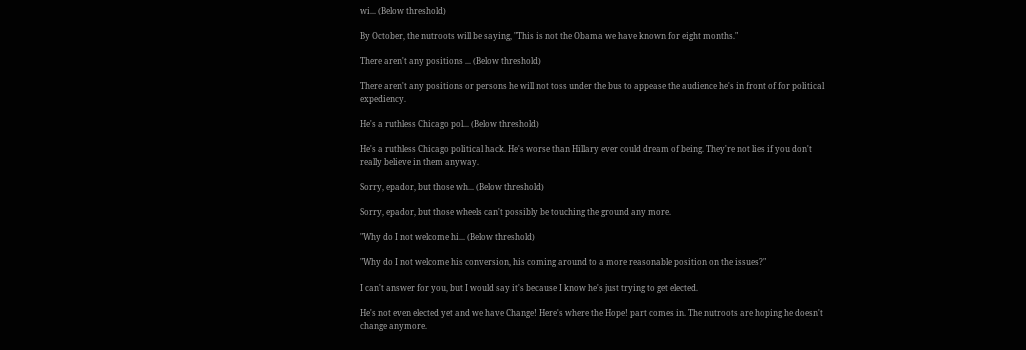wi... (Below threshold)

By October, the nutroots will be saying, "This is not the Obama we have known for eight months."

There aren't any positions ... (Below threshold)

There aren't any positions or persons he will not toss under the bus to appease the audience he's in front of for political expediency.

He's a ruthless Chicago pol... (Below threshold)

He's a ruthless Chicago political hack. He's worse than Hillary ever could dream of being. They're not lies if you don't really believe in them anyway.

Sorry, epador, but those wh... (Below threshold)

Sorry, epador, but those wheels can't possibly be touching the ground any more.

"Why do I not welcome hi... (Below threshold)

"Why do I not welcome his conversion, his coming around to a more reasonable position on the issues?"

I can't answer for you, but I would say it's because I know he's just trying to get elected.

He's not even elected yet and we have Change! Here's where the Hope! part comes in. The nutroots are hoping he doesn't change anymore.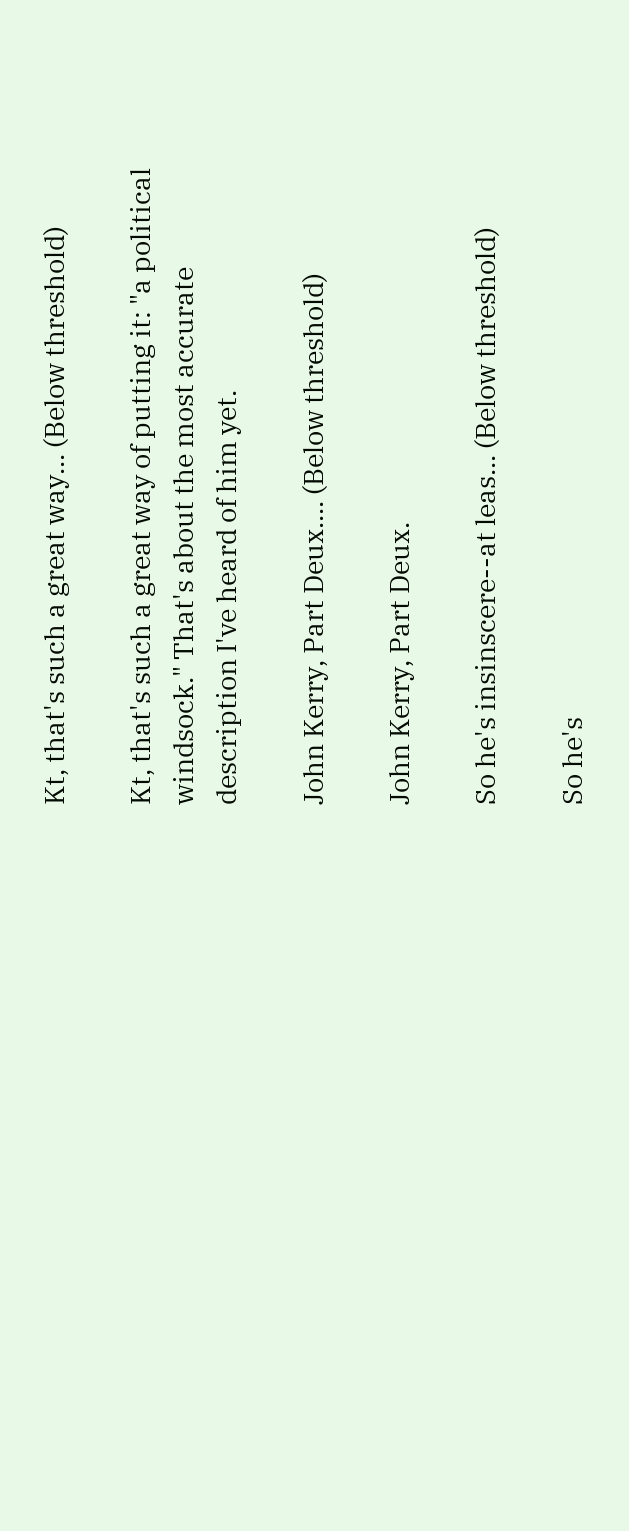Kt, that's such a great way... (Below threshold)

Kt, that's such a great way of putting it: "a political windsock." That's about the most accurate description I've heard of him yet.

John Kerry, Part Deux.... (Below threshold)

John Kerry, Part Deux.

So he's insinscere--at leas... (Below threshold)

So he's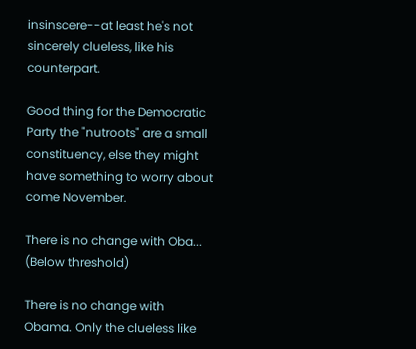insinscere--at least he's not sincerely clueless, like his counterpart.

Good thing for the Democratic Party the "nutroots" are a small constituency, else they might have something to worry about come November.

There is no change with Oba... (Below threshold)

There is no change with Obama. Only the clueless like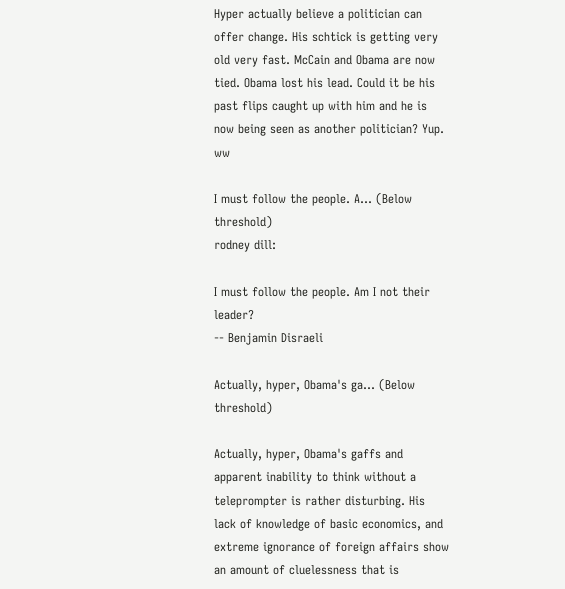Hyper actually believe a politician can offer change. His schtick is getting very old very fast. McCain and Obama are now tied. Obama lost his lead. Could it be his past flips caught up with him and he is now being seen as another politician? Yup. ww

I must follow the people. A... (Below threshold)
rodney dill:

I must follow the people. Am I not their leader?
-- Benjamin Disraeli

Actually, hyper, Obama's ga... (Below threshold)

Actually, hyper, Obama's gaffs and apparent inability to think without a teleprompter is rather disturbing. His lack of knowledge of basic economics, and extreme ignorance of foreign affairs show an amount of cluelessness that is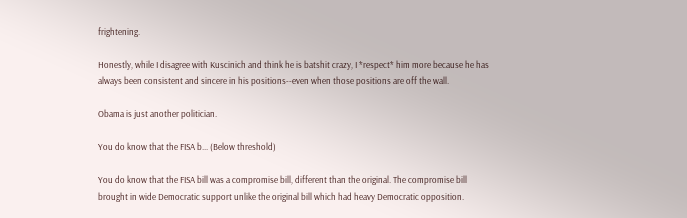frightening.

Honestly, while I disagree with Kuscinich and think he is batshit crazy, I *respect* him more because he has always been consistent and sincere in his positions--even when those positions are off the wall.

Obama is just another politician.

You do know that the FISA b... (Below threshold)

You do know that the FISA bill was a compromise bill, different than the original. The compromise bill brought in wide Democratic support unlike the original bill which had heavy Democratic opposition.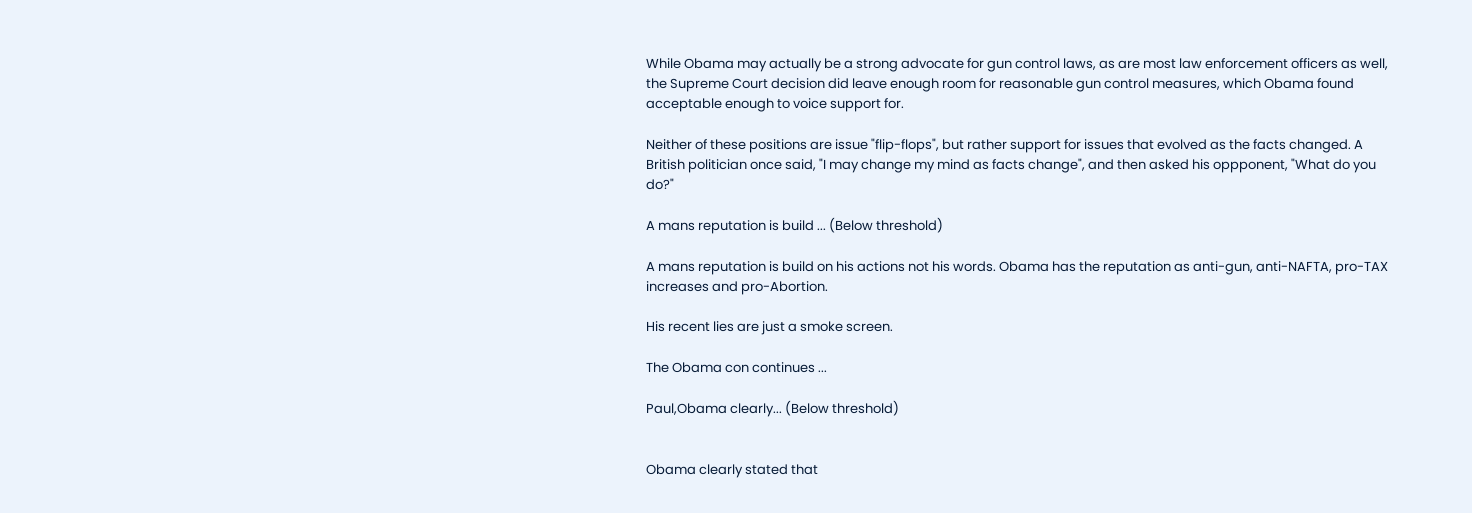While Obama may actually be a strong advocate for gun control laws, as are most law enforcement officers as well, the Supreme Court decision did leave enough room for reasonable gun control measures, which Obama found acceptable enough to voice support for.

Neither of these positions are issue "flip-flops", but rather support for issues that evolved as the facts changed. A British politician once said, "I may change my mind as facts change", and then asked his oppponent, "What do you do?"

A mans reputation is build ... (Below threshold)

A mans reputation is build on his actions not his words. Obama has the reputation as anti-gun, anti-NAFTA, pro-TAX increases and pro-Abortion.

His recent lies are just a smoke screen.

The Obama con continues ...

Paul,Obama clearly... (Below threshold)


Obama clearly stated that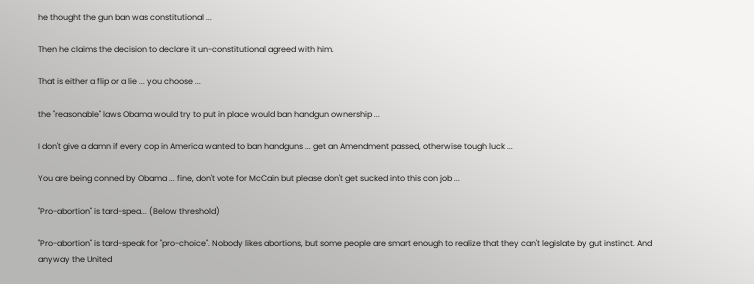he thought the gun ban was constitutional ...

Then he claims the decision to declare it un-constitutional agreed with him.

That is either a flip or a lie ... you choose ...

the "reasonable" laws Obama would try to put in place would ban handgun ownership ...

I don't give a damn if every cop in America wanted to ban handguns ... get an Amendment passed, otherwise tough luck ...

You are being conned by Obama ... fine, don't vote for McCain but please don't get sucked into this con job ...

"Pro-abortion" is tard-spea... (Below threshold)

"Pro-abortion" is tard-speak for "pro-choice". Nobody likes abortions, but some people are smart enough to realize that they can't legislate by gut instinct. And anyway the United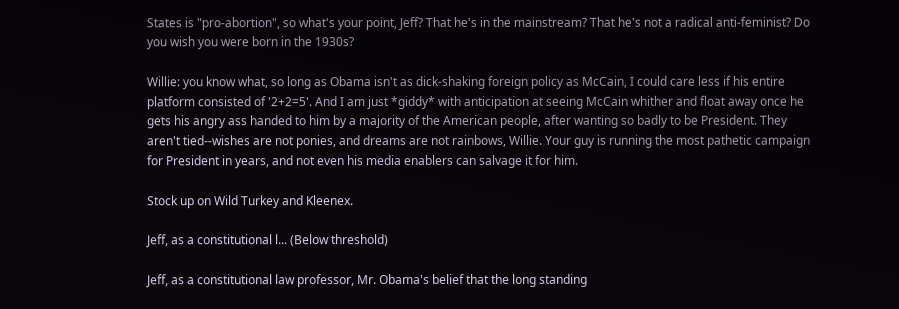States is "pro-abortion", so what's your point, Jeff? That he's in the mainstream? That he's not a radical anti-feminist? Do you wish you were born in the 1930s?

Willie: you know what, so long as Obama isn't as dick-shaking foreign policy as McCain, I could care less if his entire platform consisted of '2+2=5'. And I am just *giddy* with anticipation at seeing McCain whither and float away once he gets his angry ass handed to him by a majority of the American people, after wanting so badly to be President. They aren't tied--wishes are not ponies, and dreams are not rainbows, Willie. Your guy is running the most pathetic campaign for President in years, and not even his media enablers can salvage it for him.

Stock up on Wild Turkey and Kleenex.

Jeff, as a constitutional l... (Below threshold)

Jeff, as a constitutional law professor, Mr. Obama's belief that the long standing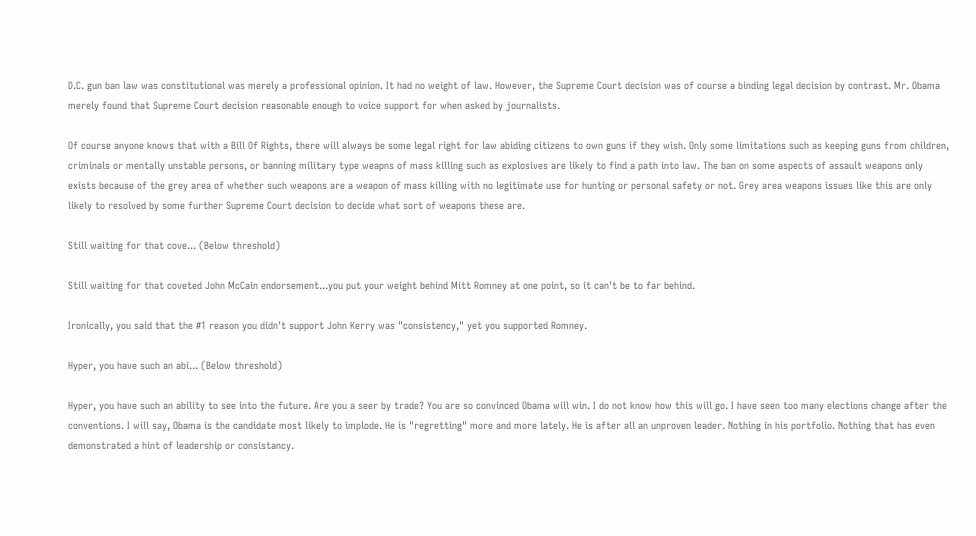D.C. gun ban law was constitutional was merely a professional opinion. It had no weight of law. However, the Supreme Court decision was of course a binding legal decision by contrast. Mr. Obama merely found that Supreme Court decision reasonable enough to voice support for when asked by journalists.

Of course anyone knows that with a Bill Of Rights, there will always be some legal right for law abiding citizens to own guns if they wish. Only some limitations such as keeping guns from children, criminals or mentally unstable persons, or banning military type weapns of mass killing such as explosives are likely to find a path into law. The ban on some aspects of assault weapons only exists because of the grey area of whether such weapons are a weapon of mass killing with no legitimate use for hunting or personal safety or not. Grey area weapons issues like this are only likely to resolved by some further Supreme Court decision to decide what sort of weapons these are.

Still waiting for that cove... (Below threshold)

Still waiting for that coveted John McCain endorsement...you put your weight behind Mitt Romney at one point, so it can't be to far behind.

Ironically, you said that the #1 reason you didn't support John Kerry was "consistency," yet you supported Romney.

Hyper, you have such an abi... (Below threshold)

Hyper, you have such an ability to see into the future. Are you a seer by trade? You are so convinced Obama will win. I do not know how this will go. I have seen too many elections change after the conventions. I will say, Obama is the candidate most likely to implode. He is "regretting" more and more lately. He is after all an unproven leader. Nothing in his portfolio. Nothing that has even demonstrated a hint of leadership or consistancy.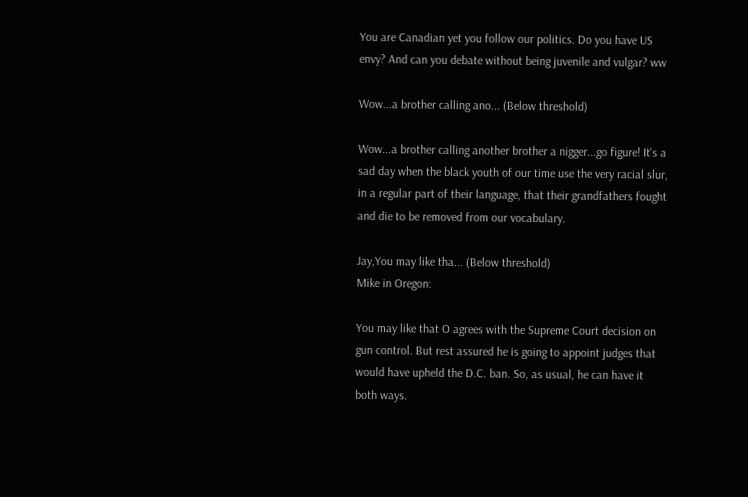You are Canadian yet you follow our politics. Do you have US envy? And can you debate without being juvenile and vulgar? ww

Wow...a brother calling ano... (Below threshold)

Wow...a brother calling another brother a nigger...go figure! It's a sad day when the black youth of our time use the very racial slur, in a regular part of their language, that their grandfathers fought and die to be removed from our vocabulary.

Jay,You may like tha... (Below threshold)
Mike in Oregon:

You may like that O agrees with the Supreme Court decision on gun control. But rest assured he is going to appoint judges that would have upheld the D.C. ban. So, as usual, he can have it both ways.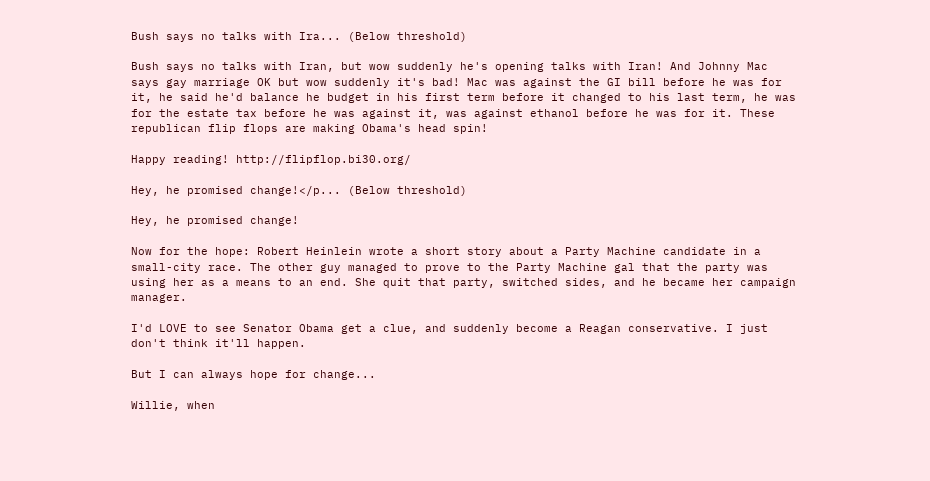Bush says no talks with Ira... (Below threshold)

Bush says no talks with Iran, but wow suddenly he's opening talks with Iran! And Johnny Mac says gay marriage OK but wow suddenly it's bad! Mac was against the GI bill before he was for it, he said he'd balance he budget in his first term before it changed to his last term, he was for the estate tax before he was against it, was against ethanol before he was for it. These republican flip flops are making Obama's head spin!

Happy reading! http://flipflop.bi30.org/

Hey, he promised change!</p... (Below threshold)

Hey, he promised change!

Now for the hope: Robert Heinlein wrote a short story about a Party Machine candidate in a small-city race. The other guy managed to prove to the Party Machine gal that the party was using her as a means to an end. She quit that party, switched sides, and he became her campaign manager.

I'd LOVE to see Senator Obama get a clue, and suddenly become a Reagan conservative. I just don't think it'll happen.

But I can always hope for change...

Willie, when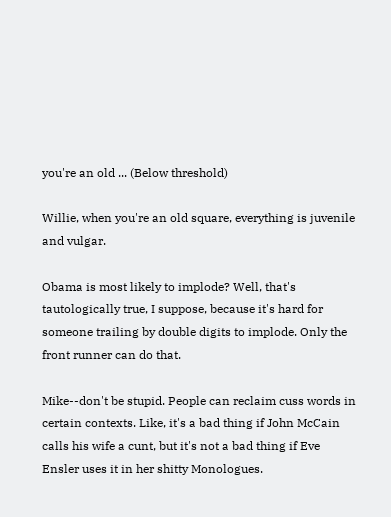you're an old ... (Below threshold)

Willie, when you're an old square, everything is juvenile and vulgar.

Obama is most likely to implode? Well, that's tautologically true, I suppose, because it's hard for someone trailing by double digits to implode. Only the front runner can do that.

Mike--don't be stupid. People can reclaim cuss words in certain contexts. Like, it's a bad thing if John McCain calls his wife a cunt, but it's not a bad thing if Eve Ensler uses it in her shitty Monologues.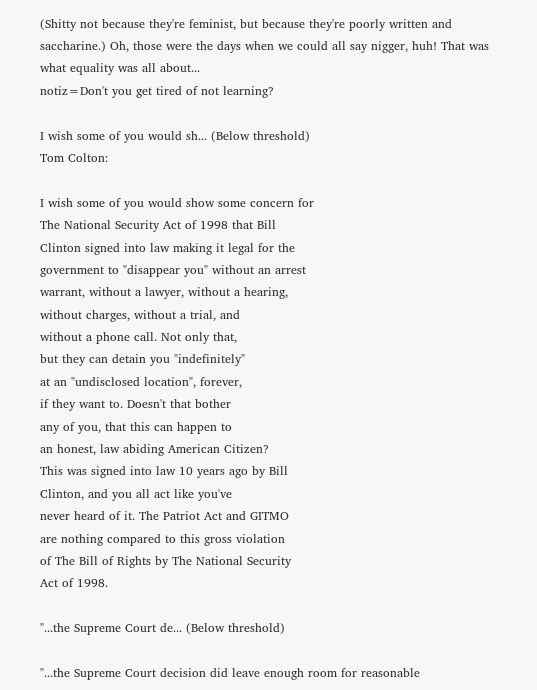(Shitty not because they're feminist, but because they're poorly written and saccharine.) Oh, those were the days when we could all say nigger, huh! That was what equality was all about...
notiz=Don't you get tired of not learning?

I wish some of you would sh... (Below threshold)
Tom Colton:

I wish some of you would show some concern for
The National Security Act of 1998 that Bill
Clinton signed into law making it legal for the
government to "disappear you" without an arrest
warrant, without a lawyer, without a hearing,
without charges, without a trial, and
without a phone call. Not only that,
but they can detain you "indefinitely"
at an "undisclosed location", forever,
if they want to. Doesn't that bother
any of you, that this can happen to
an honest, law abiding American Citizen?
This was signed into law 10 years ago by Bill
Clinton, and you all act like you've
never heard of it. The Patriot Act and GITMO
are nothing compared to this gross violation
of The Bill of Rights by The National Security
Act of 1998.

"...the Supreme Court de... (Below threshold)

"...the Supreme Court decision did leave enough room for reasonable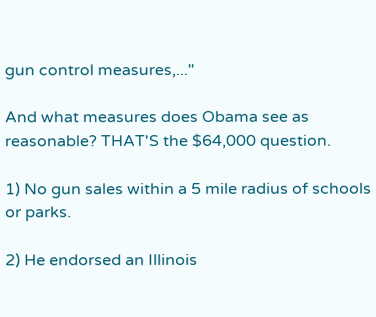gun control measures,..."

And what measures does Obama see as reasonable? THAT'S the $64,000 question.

1) No gun sales within a 5 mile radius of schools or parks.

2) He endorsed an Illinois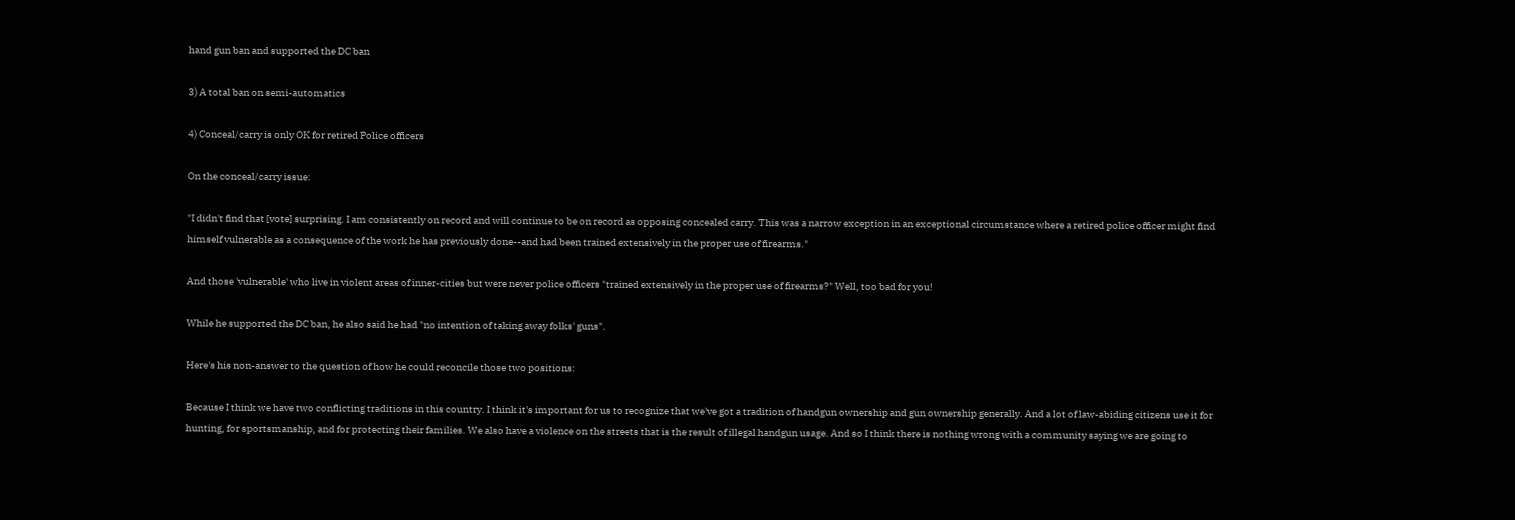hand gun ban and supported the DC ban

3) A total ban on semi-automatics

4) Conceal/carry is only OK for retired Police officers

On the conceal/carry issue:

"I didn't find that [vote] surprising. I am consistently on record and will continue to be on record as opposing concealed carry. This was a narrow exception in an exceptional circumstance where a retired police officer might find himself vulnerable as a consequence of the work he has previously done--and had been trained extensively in the proper use of firearms."

And those 'vulnerable' who live in violent areas of inner-cities but were never police officers "trained extensively in the proper use of firearms?" Well, too bad for you!

While he supported the DC ban, he also said he had "no intention of taking away folks' guns".

Here's his non-answer to the question of how he could reconcile those two positions:

Because I think we have two conflicting traditions in this country. I think it's important for us to recognize that we've got a tradition of handgun ownership and gun ownership generally. And a lot of law-abiding citizens use it for hunting, for sportsmanship, and for protecting their families. We also have a violence on the streets that is the result of illegal handgun usage. And so I think there is nothing wrong with a community saying we are going to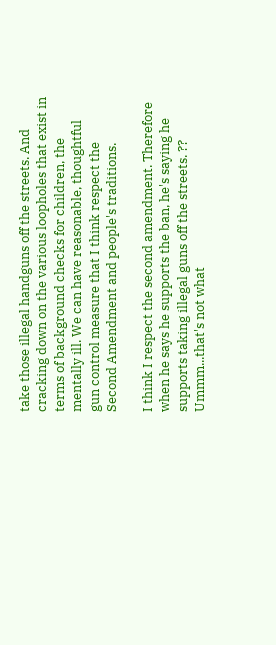take those illegal handguns off the streets. And cracking down on the various loopholes that exist in terms of background checks for children, the mentally ill. We can have reasonable, thoughtful gun control measure that I think respect the Second Amendment and people's traditions.

I think I respect the second amendment. Therefore when he says he supports the ban, he's saying he supports taking illegal guns off the streets. ?? Ummm...that's not what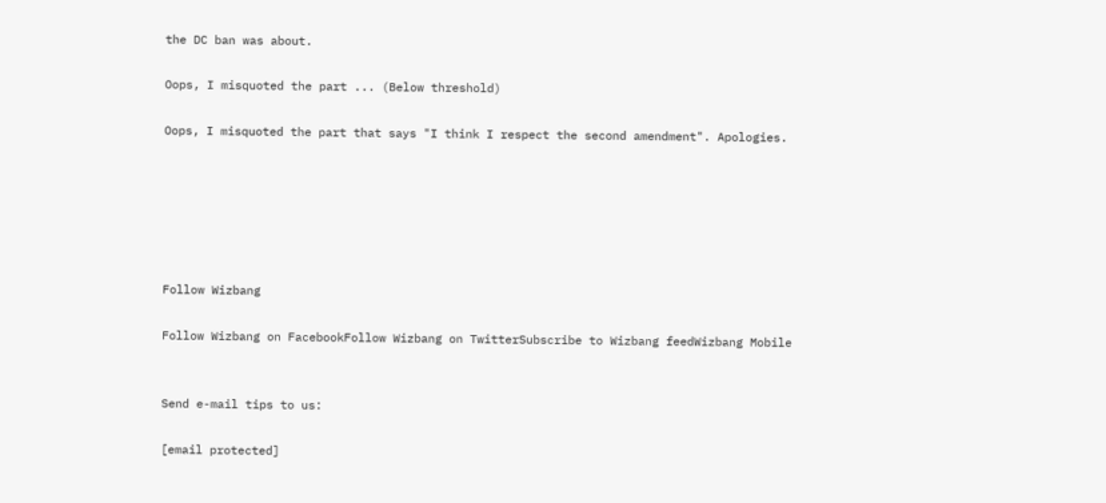the DC ban was about.

Oops, I misquoted the part ... (Below threshold)

Oops, I misquoted the part that says "I think I respect the second amendment". Apologies.






Follow Wizbang

Follow Wizbang on FacebookFollow Wizbang on TwitterSubscribe to Wizbang feedWizbang Mobile


Send e-mail tips to us:

[email protected]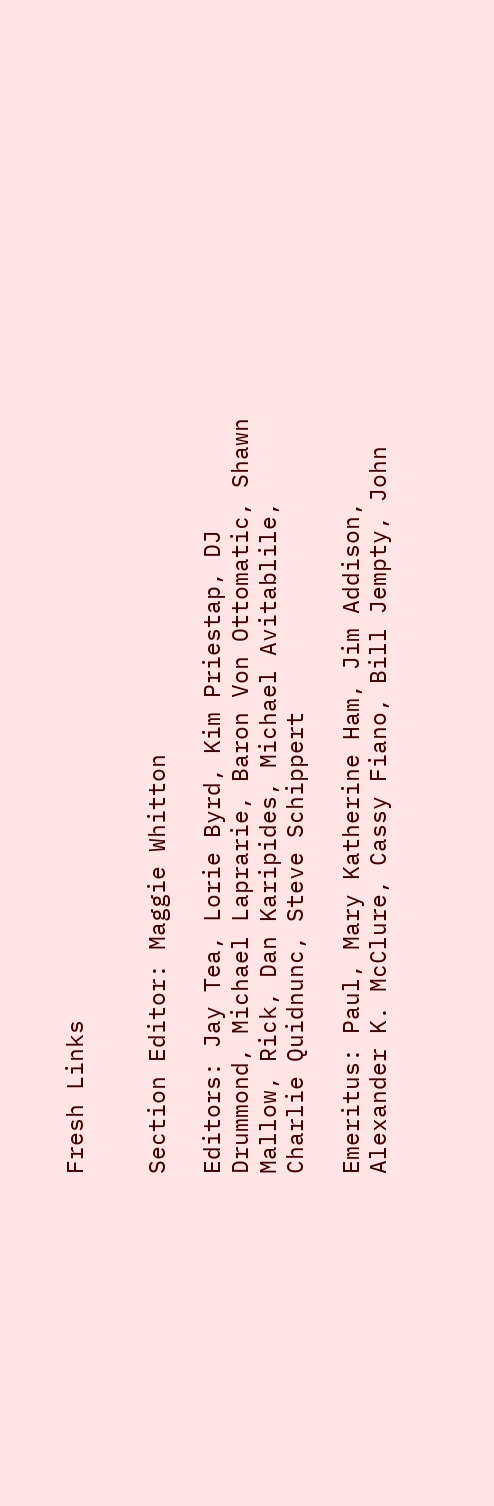Fresh Links


Section Editor: Maggie Whitton

Editors: Jay Tea, Lorie Byrd, Kim Priestap, DJ Drummond, Michael Laprarie, Baron Von Ottomatic, Shawn Mallow, Rick, Dan Karipides, Michael Avitablile, Charlie Quidnunc, Steve Schippert

Emeritus: Paul, Mary Katherine Ham, Jim Addison, Alexander K. McClure, Cassy Fiano, Bill Jempty, John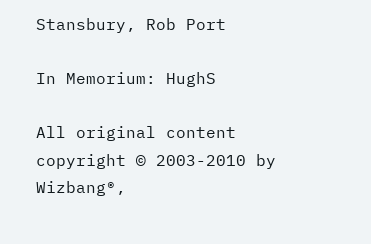Stansbury, Rob Port

In Memorium: HughS

All original content copyright © 2003-2010 by Wizbang®,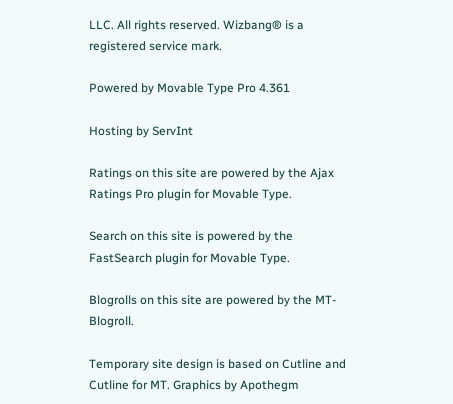LLC. All rights reserved. Wizbang® is a registered service mark.

Powered by Movable Type Pro 4.361

Hosting by ServInt

Ratings on this site are powered by the Ajax Ratings Pro plugin for Movable Type.

Search on this site is powered by the FastSearch plugin for Movable Type.

Blogrolls on this site are powered by the MT-Blogroll.

Temporary site design is based on Cutline and Cutline for MT. Graphics by Apothegm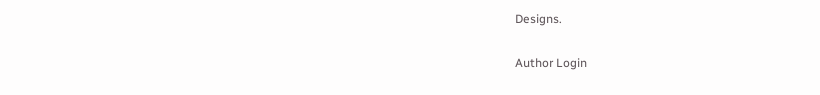Designs.

Author Login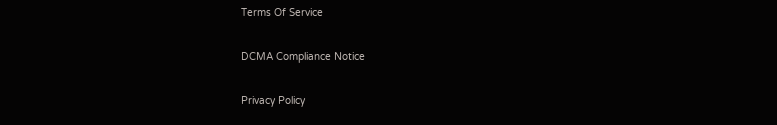Terms Of Service

DCMA Compliance Notice

Privacy Policy